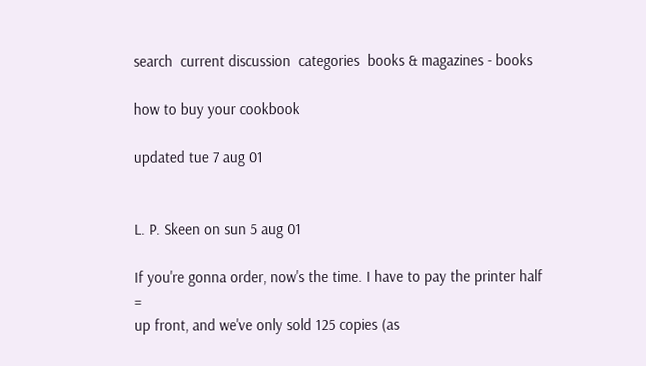search  current discussion  categories  books & magazines - books

how to buy your cookbook

updated tue 7 aug 01


L. P. Skeen on sun 5 aug 01

If you're gonna order, now's the time. I have to pay the printer half =
up front, and we've only sold 125 copies (as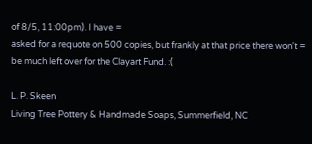of 8/5, 11:00pm). I have =
asked for a requote on 500 copies, but frankly at that price there won't =
be much left over for the Clayart Fund. :(

L. P. Skeen
Living Tree Pottery & Handmade Soaps, Summerfield, NC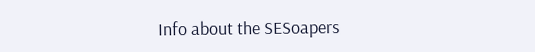Info about the SESoapers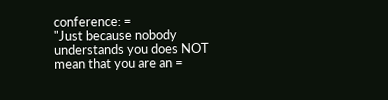conference: =
"Just because nobody understands you does NOT mean that you are an =